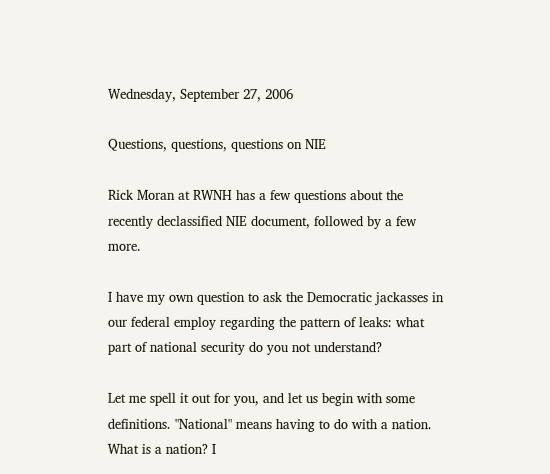Wednesday, September 27, 2006

Questions, questions, questions on NIE

Rick Moran at RWNH has a few questions about the recently declassified NIE document, followed by a few more.

I have my own question to ask the Democratic jackasses in our federal employ regarding the pattern of leaks: what part of national security do you not understand?

Let me spell it out for you, and let us begin with some definitions. "National" means having to do with a nation. What is a nation? I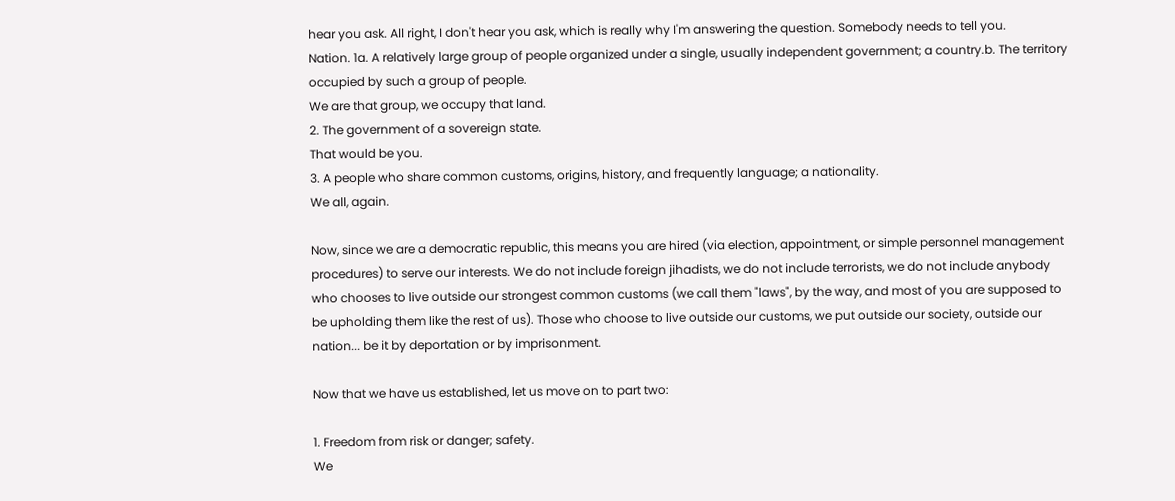hear you ask. All right, I don't hear you ask, which is really why I'm answering the question. Somebody needs to tell you.
Nation. 1a. A relatively large group of people organized under a single, usually independent government; a country.b. The territory occupied by such a group of people.
We are that group, we occupy that land.
2. The government of a sovereign state.
That would be you.
3. A people who share common customs, origins, history, and frequently language; a nationality.
We all, again.

Now, since we are a democratic republic, this means you are hired (via election, appointment, or simple personnel management procedures) to serve our interests. We do not include foreign jihadists, we do not include terrorists, we do not include anybody who chooses to live outside our strongest common customs (we call them "laws", by the way, and most of you are supposed to be upholding them like the rest of us). Those who choose to live outside our customs, we put outside our society, outside our nation... be it by deportation or by imprisonment.

Now that we have us established, let us move on to part two:

1. Freedom from risk or danger; safety.
We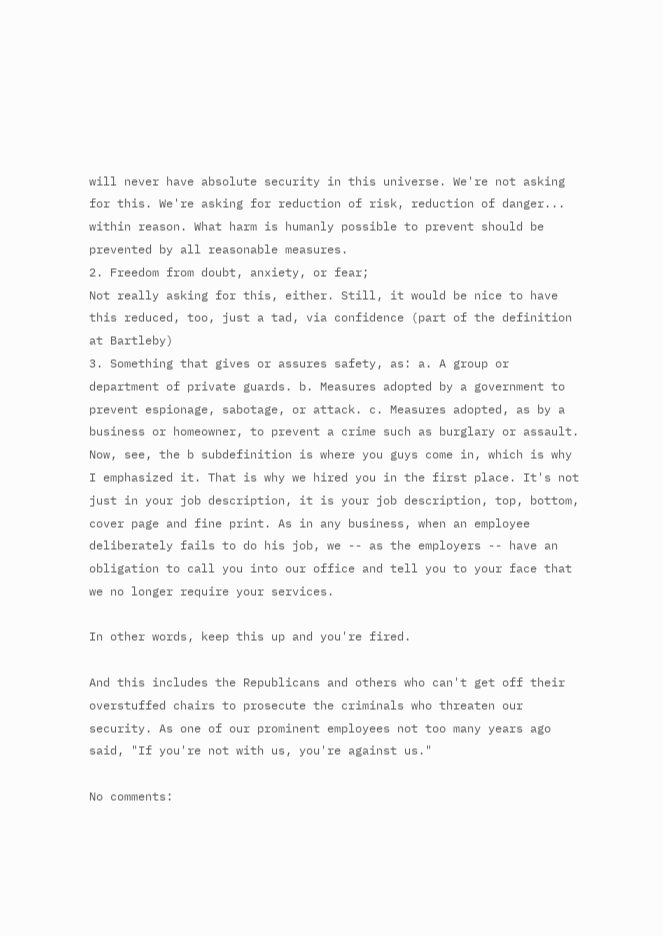will never have absolute security in this universe. We're not asking for this. We're asking for reduction of risk, reduction of danger... within reason. What harm is humanly possible to prevent should be prevented by all reasonable measures.
2. Freedom from doubt, anxiety, or fear;
Not really asking for this, either. Still, it would be nice to have this reduced, too, just a tad, via confidence (part of the definition at Bartleby)
3. Something that gives or assures safety, as: a. A group or department of private guards. b. Measures adopted by a government to prevent espionage, sabotage, or attack. c. Measures adopted, as by a business or homeowner, to prevent a crime such as burglary or assault.
Now, see, the b subdefinition is where you guys come in, which is why I emphasized it. That is why we hired you in the first place. It's not just in your job description, it is your job description, top, bottom, cover page and fine print. As in any business, when an employee deliberately fails to do his job, we -- as the employers -- have an obligation to call you into our office and tell you to your face that we no longer require your services.

In other words, keep this up and you're fired.

And this includes the Republicans and others who can't get off their overstuffed chairs to prosecute the criminals who threaten our security. As one of our prominent employees not too many years ago said, "If you're not with us, you're against us."

No comments: